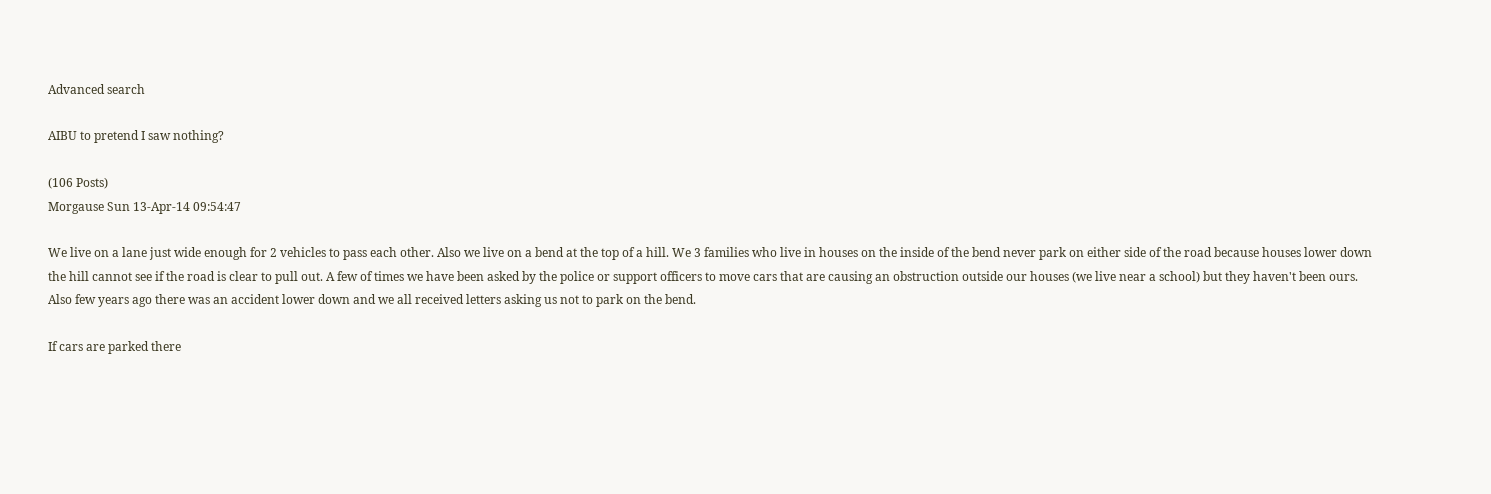Advanced search

AIBU to pretend I saw nothing?

(106 Posts)
Morgause Sun 13-Apr-14 09:54:47

We live on a lane just wide enough for 2 vehicles to pass each other. Also we live on a bend at the top of a hill. We 3 families who live in houses on the inside of the bend never park on either side of the road because houses lower down the hill cannot see if the road is clear to pull out. A few of times we have been asked by the police or support officers to move cars that are causing an obstruction outside our houses (we live near a school) but they haven't been ours. Also few years ago there was an accident lower down and we all received letters asking us not to park on the bend.

If cars are parked there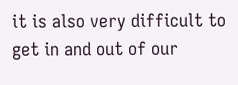it is also very difficult to get in and out of our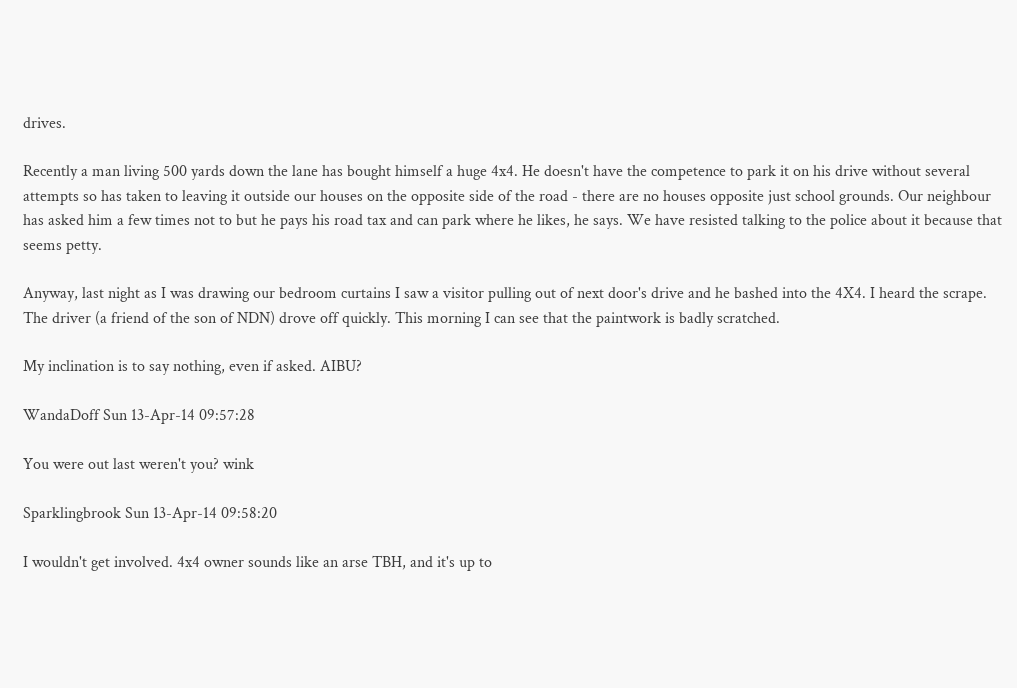drives.

Recently a man living 500 yards down the lane has bought himself a huge 4x4. He doesn't have the competence to park it on his drive without several attempts so has taken to leaving it outside our houses on the opposite side of the road - there are no houses opposite just school grounds. Our neighbour has asked him a few times not to but he pays his road tax and can park where he likes, he says. We have resisted talking to the police about it because that seems petty.

Anyway, last night as I was drawing our bedroom curtains I saw a visitor pulling out of next door's drive and he bashed into the 4X4. I heard the scrape. The driver (a friend of the son of NDN) drove off quickly. This morning I can see that the paintwork is badly scratched.

My inclination is to say nothing, even if asked. AIBU?

WandaDoff Sun 13-Apr-14 09:57:28

You were out last weren't you? wink

Sparklingbrook Sun 13-Apr-14 09:58:20

I wouldn't get involved. 4x4 owner sounds like an arse TBH, and it's up to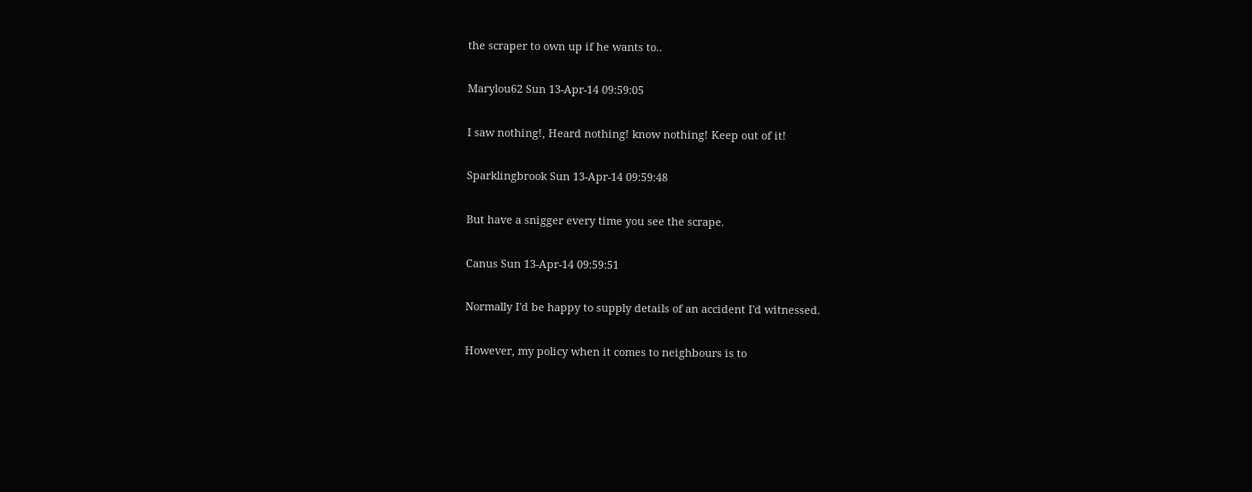the scraper to own up if he wants to..

Marylou62 Sun 13-Apr-14 09:59:05

I saw nothing!, Heard nothing! know nothing! Keep out of it!

Sparklingbrook Sun 13-Apr-14 09:59:48

But have a snigger every time you see the scrape.

Canus Sun 13-Apr-14 09:59:51

Normally I'd be happy to supply details of an accident I'd witnessed.

However, my policy when it comes to neighbours is to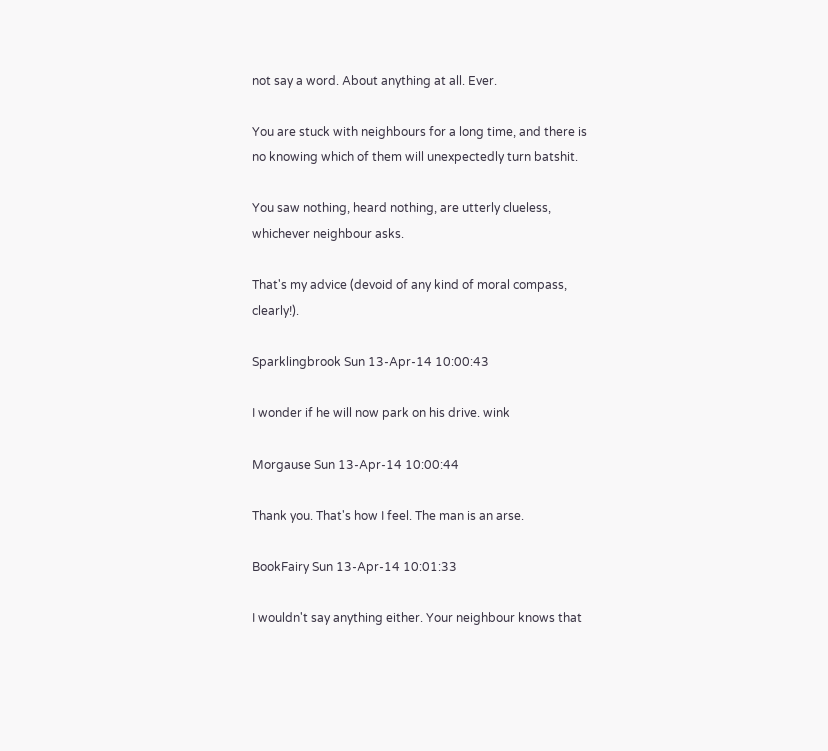not say a word. About anything at all. Ever.

You are stuck with neighbours for a long time, and there is no knowing which of them will unexpectedly turn batshit.

You saw nothing, heard nothing, are utterly clueless, whichever neighbour asks.

That's my advice (devoid of any kind of moral compass, clearly!).

Sparklingbrook Sun 13-Apr-14 10:00:43

I wonder if he will now park on his drive. wink

Morgause Sun 13-Apr-14 10:00:44

Thank you. That's how I feel. The man is an arse.

BookFairy Sun 13-Apr-14 10:01:33

I wouldn't say anything either. Your neighbour knows that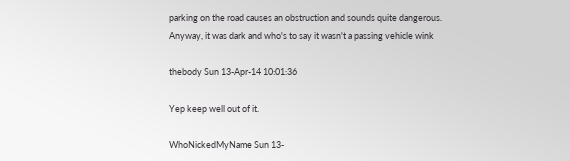parking on the road causes an obstruction and sounds quite dangerous. Anyway, it was dark and who's to say it wasn't a passing vehicle wink

thebody Sun 13-Apr-14 10:01:36

Yep keep well out of it.

WhoNickedMyName Sun 13-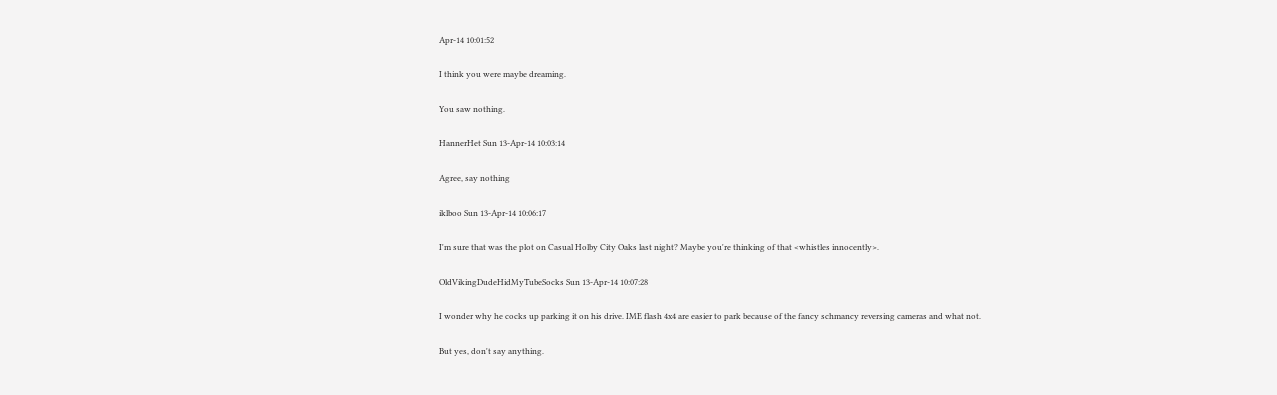Apr-14 10:01:52

I think you were maybe dreaming.

You saw nothing.

HannerHet Sun 13-Apr-14 10:03:14

Agree, say nothing

iklboo Sun 13-Apr-14 10:06:17

I'm sure that was the plot on Casual Holby City Oaks last night? Maybe you're thinking of that <whistles innocently>.

OldVikingDudeHidMyTubeSocks Sun 13-Apr-14 10:07:28

I wonder why he cocks up parking it on his drive. IME flash 4x4 are easier to park because of the fancy schmancy reversing cameras and what not.

But yes, don't say anything.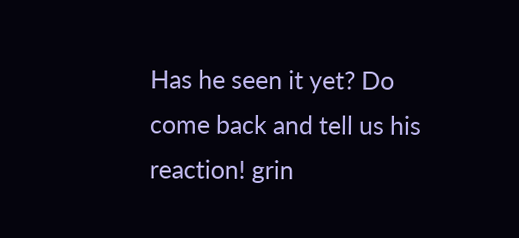Has he seen it yet? Do come back and tell us his reaction! grin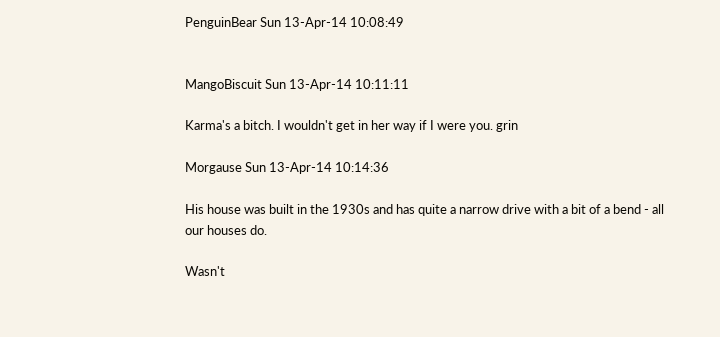PenguinBear Sun 13-Apr-14 10:08:49


MangoBiscuit Sun 13-Apr-14 10:11:11

Karma's a bitch. I wouldn't get in her way if I were you. grin

Morgause Sun 13-Apr-14 10:14:36

His house was built in the 1930s and has quite a narrow drive with a bit of a bend - all our houses do.

Wasn't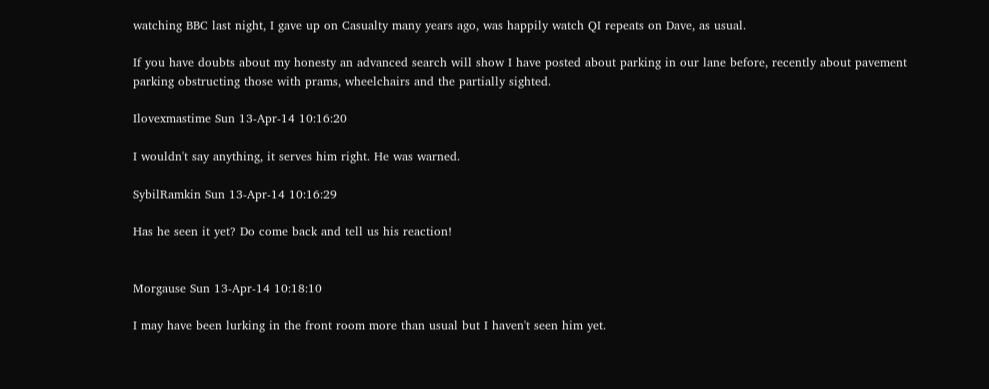watching BBC last night, I gave up on Casualty many years ago, was happily watch QI repeats on Dave, as usual.

If you have doubts about my honesty an advanced search will show I have posted about parking in our lane before, recently about pavement parking obstructing those with prams, wheelchairs and the partially sighted.

Ilovexmastime Sun 13-Apr-14 10:16:20

I wouldn't say anything, it serves him right. He was warned.

SybilRamkin Sun 13-Apr-14 10:16:29

Has he seen it yet? Do come back and tell us his reaction!


Morgause Sun 13-Apr-14 10:18:10

I may have been lurking in the front room more than usual but I haven't seen him yet.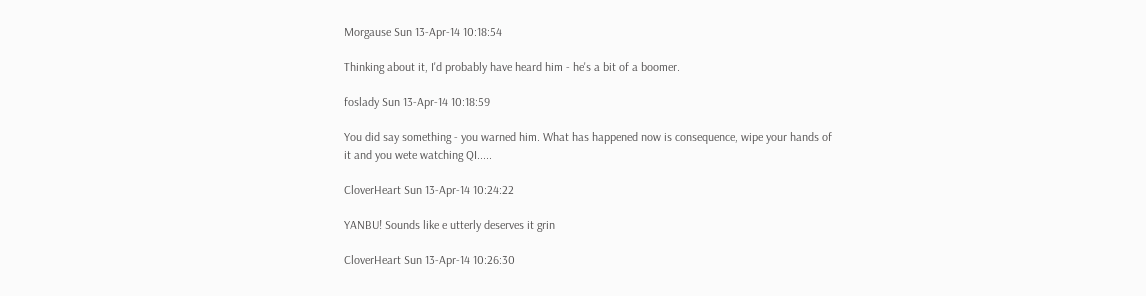Morgause Sun 13-Apr-14 10:18:54

Thinking about it, I'd probably have heard him - he's a bit of a boomer.

foslady Sun 13-Apr-14 10:18:59

You did say something - you warned him. What has happened now is consequence, wipe your hands of it and you wete watching QI.....

CloverHeart Sun 13-Apr-14 10:24:22

YANBU! Sounds like e utterly deserves it grin

CloverHeart Sun 13-Apr-14 10:26:30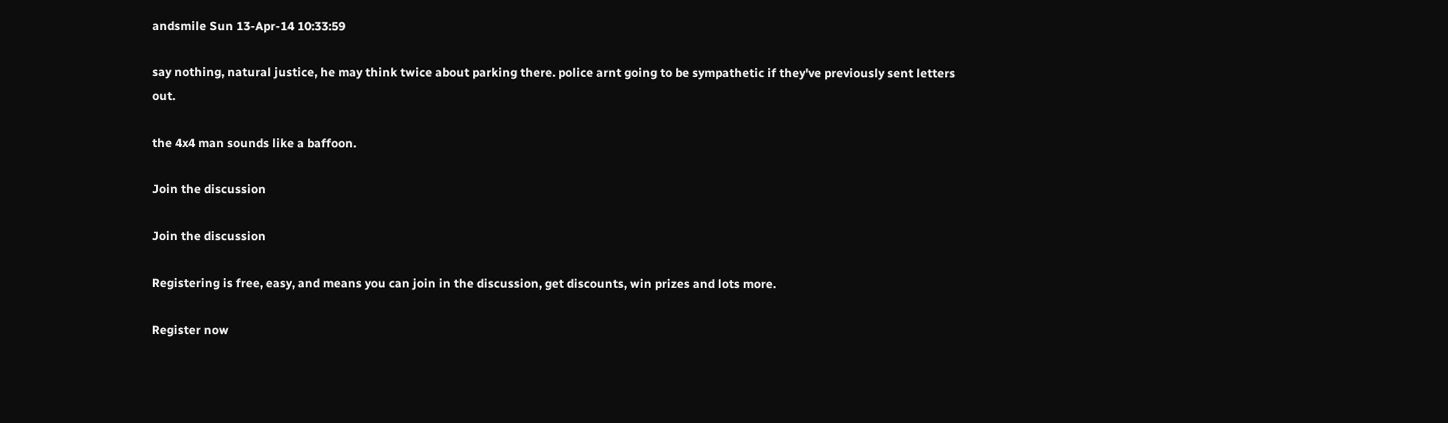andsmile Sun 13-Apr-14 10:33:59

say nothing, natural justice, he may think twice about parking there. police arnt going to be sympathetic if they've previously sent letters out.

the 4x4 man sounds like a baffoon.

Join the discussion

Join the discussion

Registering is free, easy, and means you can join in the discussion, get discounts, win prizes and lots more.

Register now